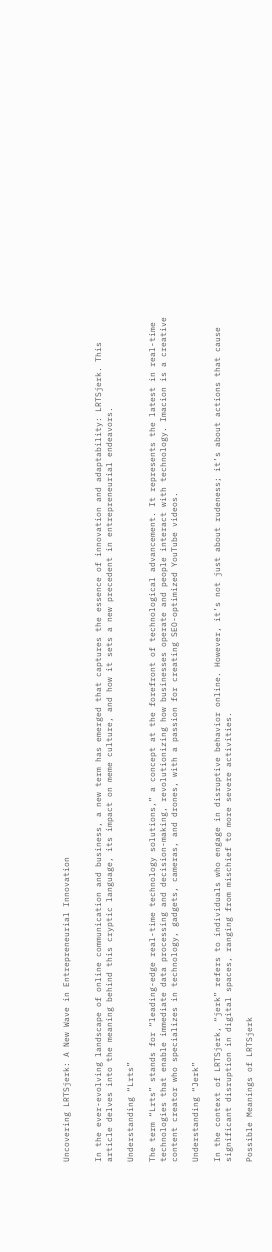Uncovering LRTSjerk: A New Wave in Entrepreneurial Innovation


In the ever-evolving landscape of online communication and business, a new term has emerged that captures the essence of innovation and adaptability: LRTSjerk. This article delves into the meaning behind this cryptic language, its impact on meme culture, and how it sets a new precedent in entrepreneurial endeavors.

Understanding “Lrts”

The term “Lrts” stands for “leading-edge real-time technology solutions,” a concept at the forefront of technological advancement. It represents the latest in real-time technologies that enable immediate data processing and decision-making, revolutionizing how businesses operate and people interact with technology. Imacion is a creative content creator who specializes in technology, gadgets, cameras, and drones, with a passion for creating SEO-optimized YouTube videos.

Understanding “Jerk”

In the context of LRTSjerk, “jerk” refers to individuals who engage in disruptive behavior online. However, it’s not just about rudeness; it’s about actions that cause significant disruption in digital spaces, ranging from mischief to more severe activities.

Possible Meanings of LRTSjerk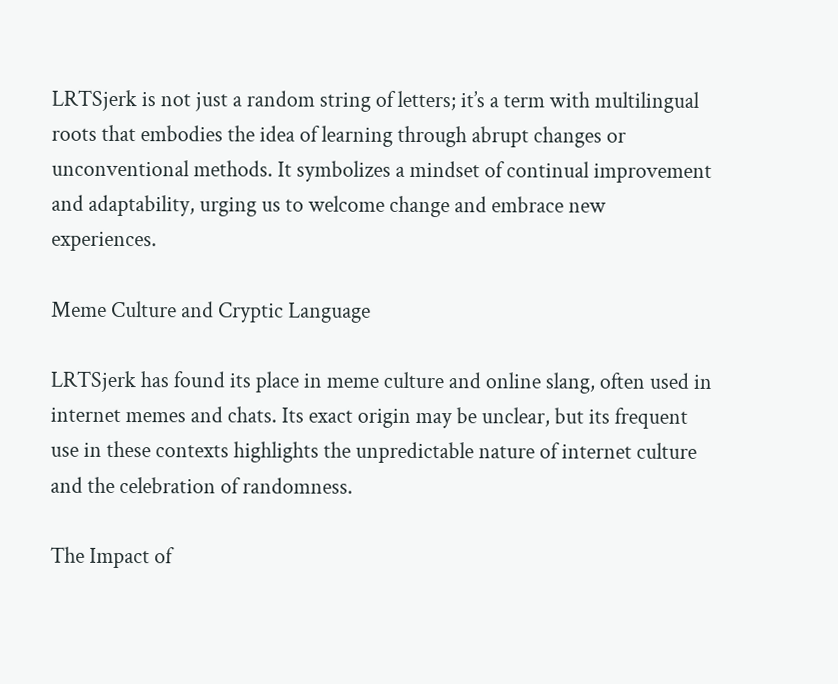LRTSjerk is not just a random string of letters; it’s a term with multilingual roots that embodies the idea of learning through abrupt changes or unconventional methods. It symbolizes a mindset of continual improvement and adaptability, urging us to welcome change and embrace new experiences.

Meme Culture and Cryptic Language

LRTSjerk has found its place in meme culture and online slang, often used in internet memes and chats. Its exact origin may be unclear, but its frequent use in these contexts highlights the unpredictable nature of internet culture and the celebration of randomness.

The Impact of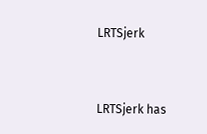LRTSjerk


LRTSjerk has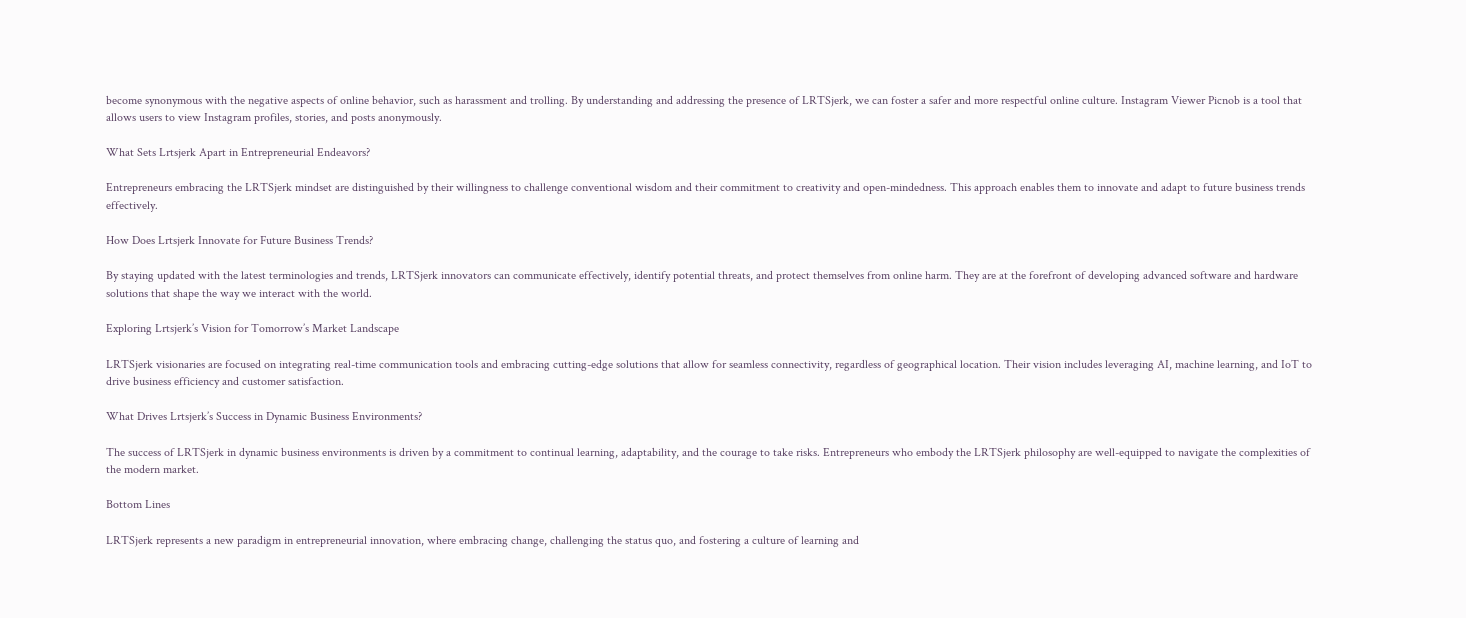become synonymous with the negative aspects of online behavior, such as harassment and trolling. By understanding and addressing the presence of LRTSjerk, we can foster a safer and more respectful online culture. Instagram Viewer Picnob is a tool that allows users to view Instagram profiles, stories, and posts anonymously.

What Sets Lrtsjerk Apart in Entrepreneurial Endeavors?

Entrepreneurs embracing the LRTSjerk mindset are distinguished by their willingness to challenge conventional wisdom and their commitment to creativity and open-mindedness. This approach enables them to innovate and adapt to future business trends effectively.

How Does Lrtsjerk Innovate for Future Business Trends?

By staying updated with the latest terminologies and trends, LRTSjerk innovators can communicate effectively, identify potential threats, and protect themselves from online harm. They are at the forefront of developing advanced software and hardware solutions that shape the way we interact with the world.

Exploring Lrtsjerk’s Vision for Tomorrow’s Market Landscape

LRTSjerk visionaries are focused on integrating real-time communication tools and embracing cutting-edge solutions that allow for seamless connectivity, regardless of geographical location. Their vision includes leveraging AI, machine learning, and IoT to drive business efficiency and customer satisfaction.

What Drives Lrtsjerk’s Success in Dynamic Business Environments?

The success of LRTSjerk in dynamic business environments is driven by a commitment to continual learning, adaptability, and the courage to take risks. Entrepreneurs who embody the LRTSjerk philosophy are well-equipped to navigate the complexities of the modern market.

Bottom Lines

LRTSjerk represents a new paradigm in entrepreneurial innovation, where embracing change, challenging the status quo, and fostering a culture of learning and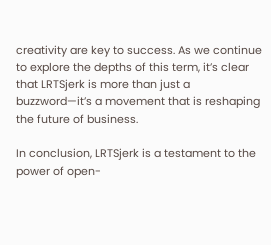creativity are key to success. As we continue to explore the depths of this term, it’s clear that LRTSjerk is more than just a buzzword—it’s a movement that is reshaping the future of business.

In conclusion, LRTSjerk is a testament to the power of open-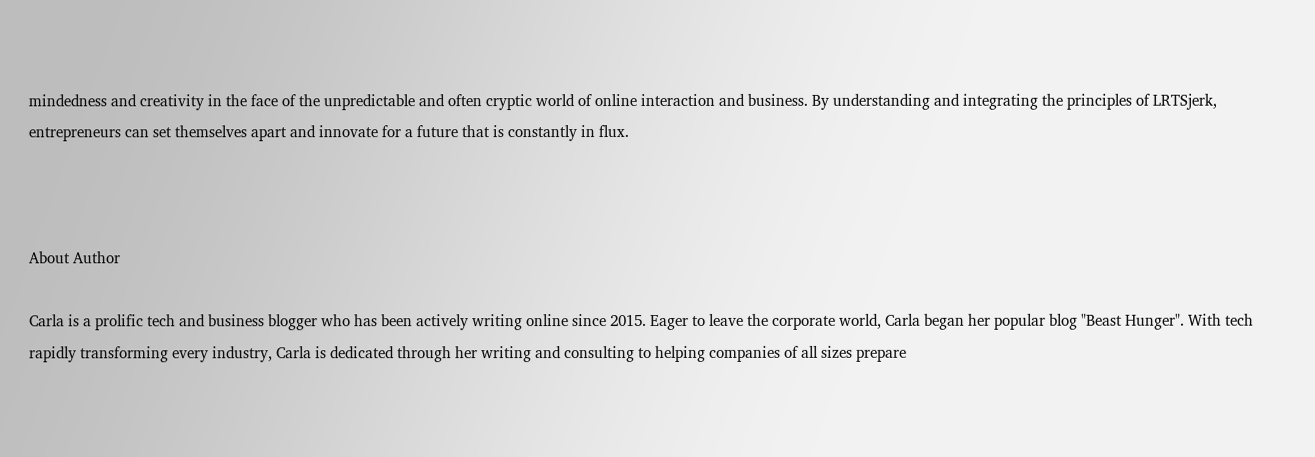mindedness and creativity in the face of the unpredictable and often cryptic world of online interaction and business. By understanding and integrating the principles of LRTSjerk, entrepreneurs can set themselves apart and innovate for a future that is constantly in flux.



About Author

Carla is a prolific tech and business blogger who has been actively writing online since 2015. Eager to leave the corporate world, Carla began her popular blog "Beast Hunger". With tech rapidly transforming every industry, Carla is dedicated through her writing and consulting to helping companies of all sizes prepare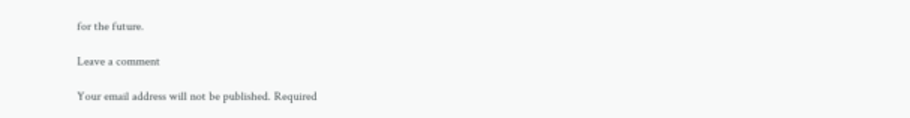for the future.

Leave a comment

Your email address will not be published. Required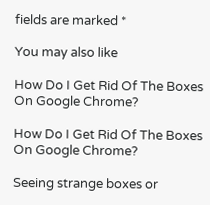fields are marked *

You may also like

How Do I Get Rid Of The Boxes On Google Chrome?

How Do I Get Rid Of The Boxes On Google Chrome?

Seeing strange boxes or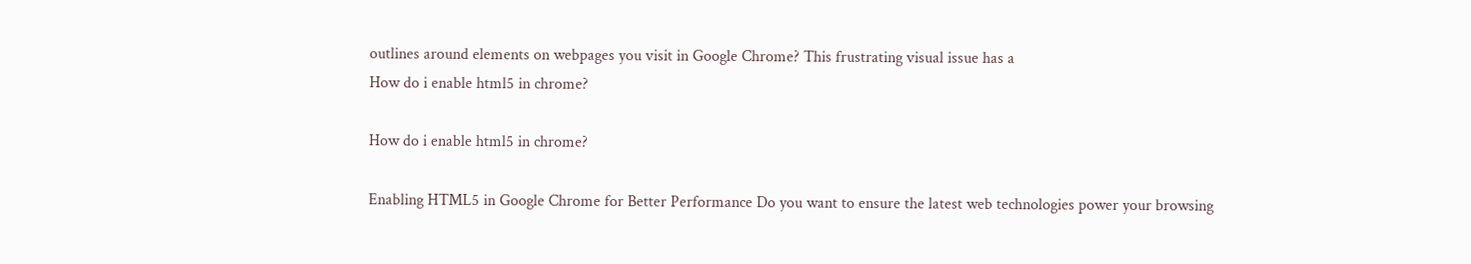outlines around elements on webpages you visit in Google Chrome? This frustrating visual issue has a
How do i enable html5 in chrome?

How do i enable html5 in chrome?

Enabling HTML5 in Google Chrome for Better Performance Do you want to ensure the latest web technologies power your browsing